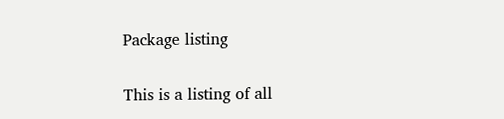Package listing

This is a listing of all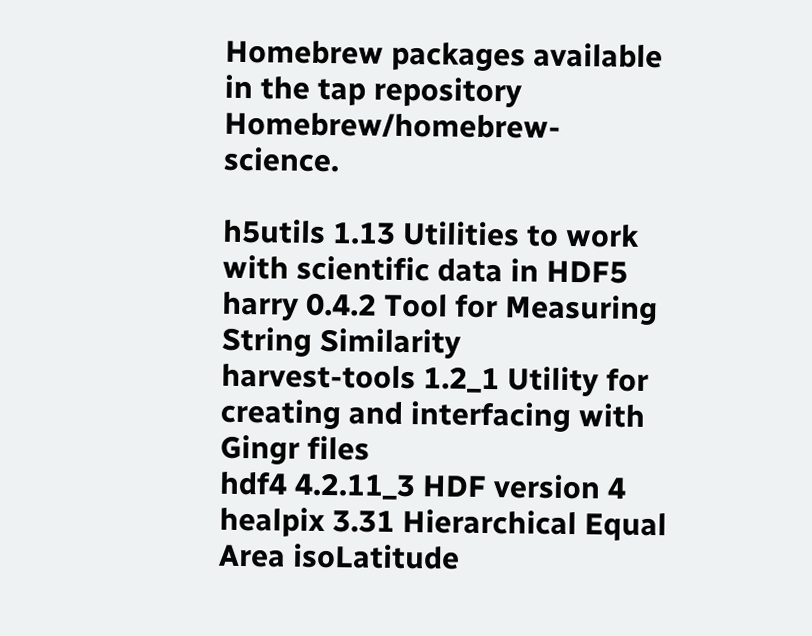Homebrew packages available in the tap repository Homebrew/homebrew-science.

h5utils 1.13 Utilities to work with scientific data in HDF5
harry 0.4.2 Tool for Measuring String Similarity
harvest-tools 1.2_1 Utility for creating and interfacing with Gingr files
hdf4 4.2.11_3 HDF version 4
healpix 3.31 Hierarchical Equal Area isoLatitude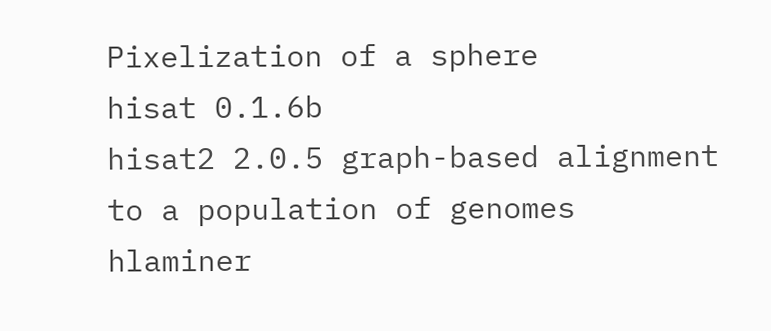Pixelization of a sphere
hisat 0.1.6b
hisat2 2.0.5 graph-based alignment to a population of genomes
hlaminer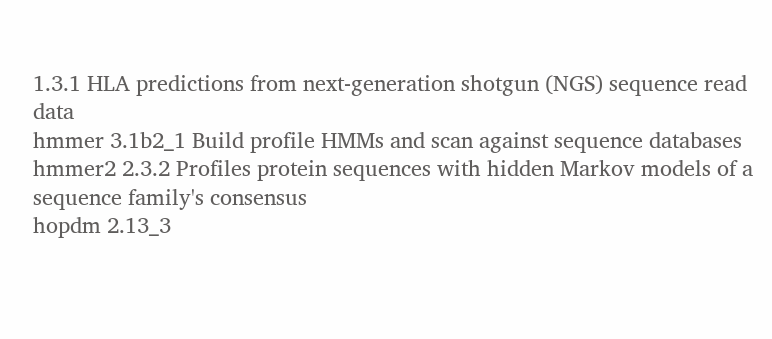1.3.1 HLA predictions from next-generation shotgun (NGS) sequence read data
hmmer 3.1b2_1 Build profile HMMs and scan against sequence databases
hmmer2 2.3.2 Profiles protein sequences with hidden Markov models of a sequence family's consensus
hopdm 2.13_3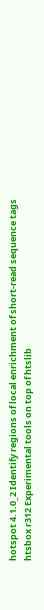hotspot 4.1.0_2 Identify regions of local enrichment of short-read sequence tags
htsbox r312 Experimental tools on top of htslib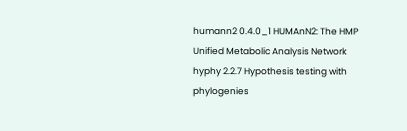humann2 0.4.0_1 HUMAnN2: The HMP Unified Metabolic Analysis Network
hyphy 2.2.7 Hypothesis testing with phylogenies